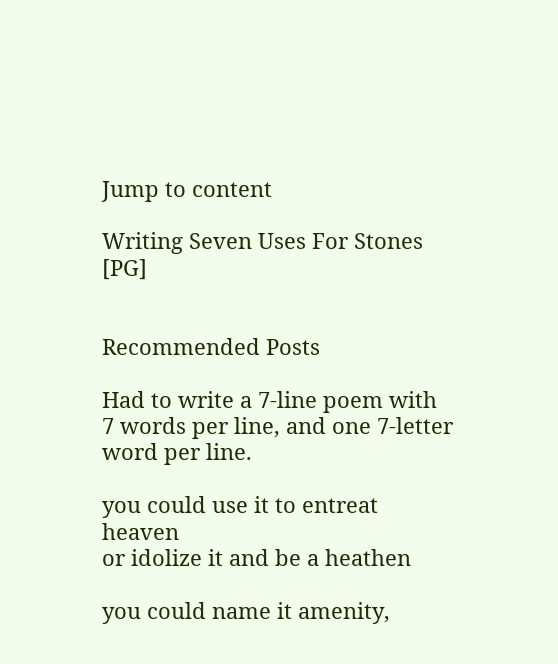Jump to content

Writing Seven Uses For Stones [PG]


Recommended Posts

Had to write a 7-line poem with 7 words per line, and one 7-letter word per line.

you could use it to entreat heaven
or idolize it and be a heathen

you could name it amenity,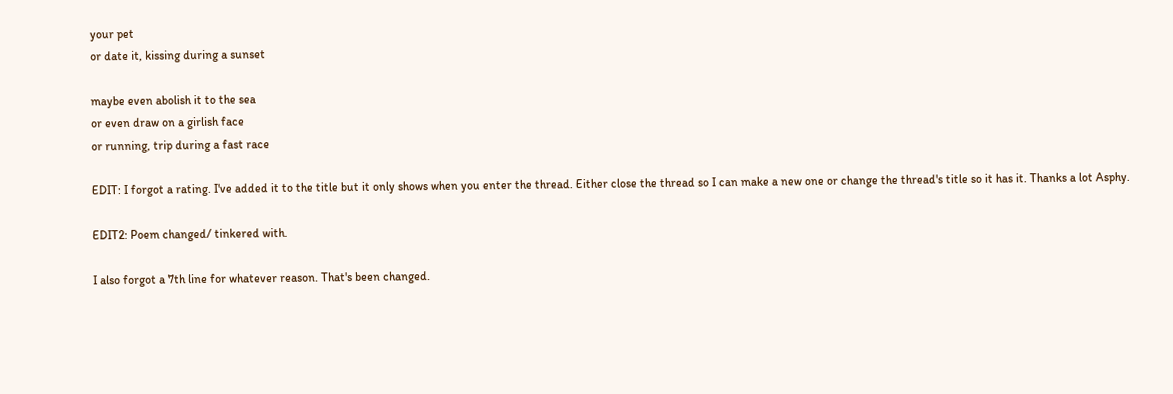your pet
or date it, kissing during a sunset

maybe even abolish it to the sea
or even draw on a girlish face
or running, trip during a fast race

EDIT: I forgot a rating. I've added it to the title but it only shows when you enter the thread. Either close the thread so I can make a new one or change the thread's title so it has it. Thanks a lot Asphy.

EDIT2: Poem changed/ tinkered with.

I also forgot a 7th line for whatever reason. That's been changed.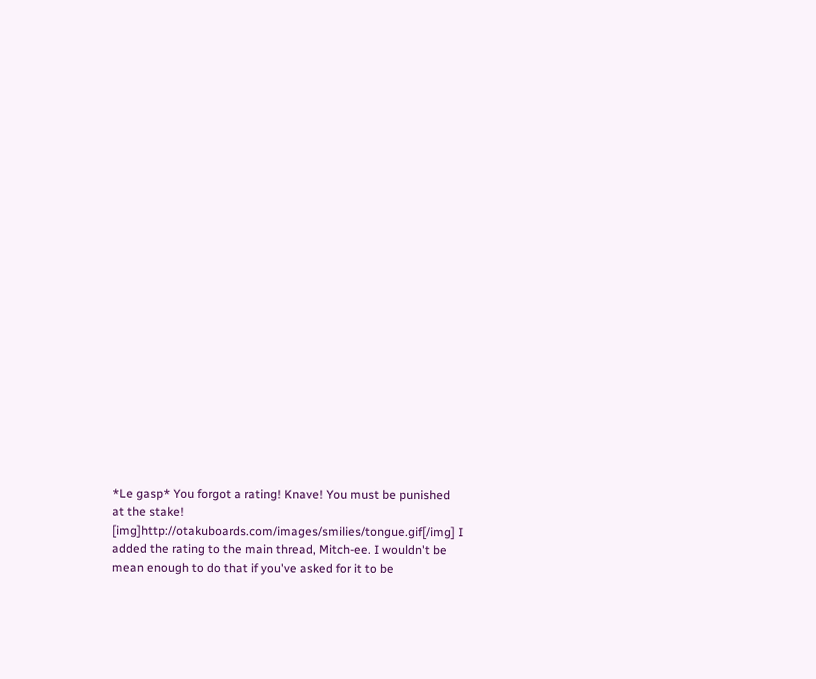*Le gasp* You forgot a rating! Knave! You must be punished at the stake! [img]http://otakuboards.com/images/smilies/tongue.gif[/img] I added the rating to the main thread, Mitch-ee. I wouldn't be mean enough to do that if you've asked for it to be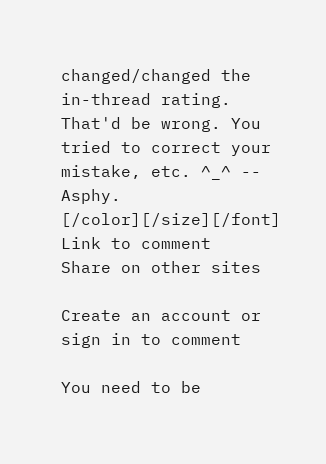changed/changed the in-thread rating. That'd be wrong. You tried to correct your mistake, etc. ^_^ -- Asphy. [/color][/size][/font]
Link to comment
Share on other sites

Create an account or sign in to comment

You need to be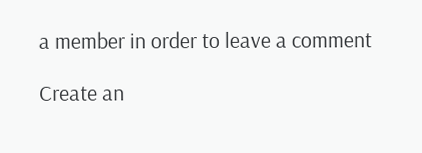a member in order to leave a comment

Create an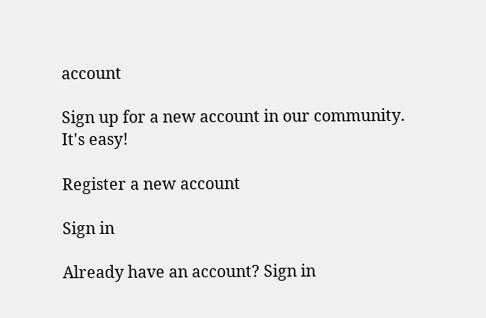account

Sign up for a new account in our community. It's easy!

Register a new account

Sign in

Already have an account? Sign in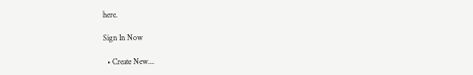here.

Sign In Now

  • Create New...